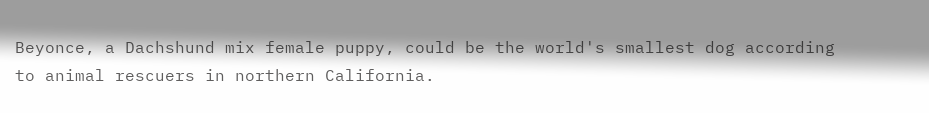Beyonce, a Dachshund mix female puppy, could be the world's smallest dog according to animal rescuers in northern California.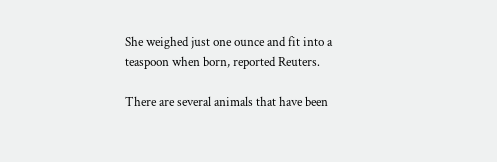She weighed just one ounce and fit into a teaspoon when born, reported Reuters.

There are several animals that have been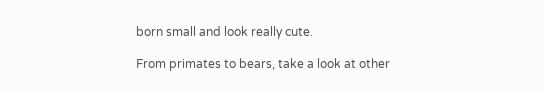born small and look really cute.

From primates to bears, take a look at other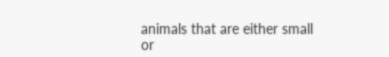animals that are either small or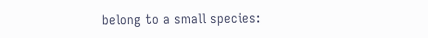belong to a small species: